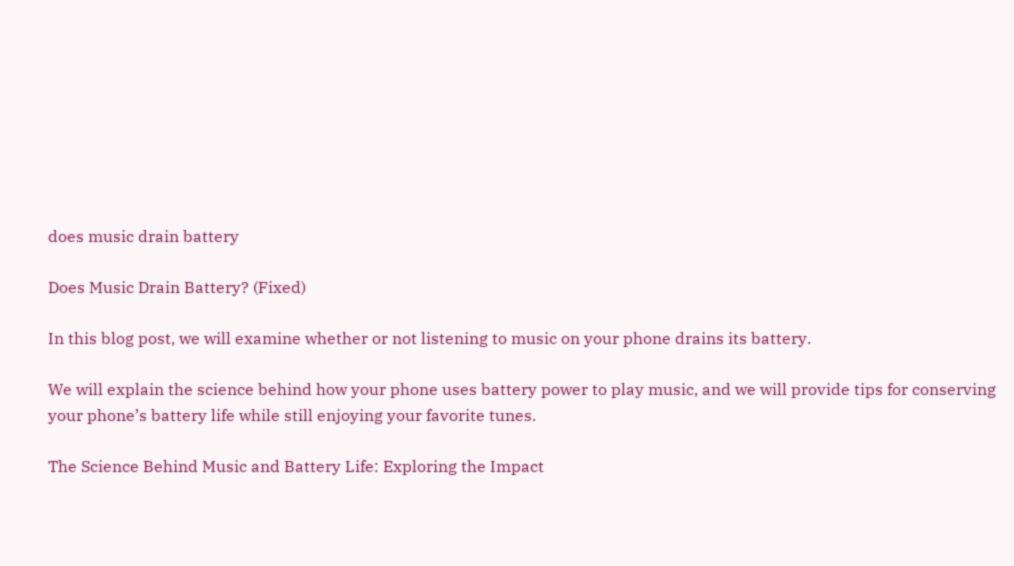does music drain battery

Does Music Drain Battery? (Fixed)

In this blog post, we will examine whether or not listening to music on your phone drains its battery.

We will explain the science behind how your phone uses battery power to play music, and we will provide tips for conserving your phone’s battery life while still enjoying your favorite tunes.

The Science Behind Music and Battery Life: Exploring the Impact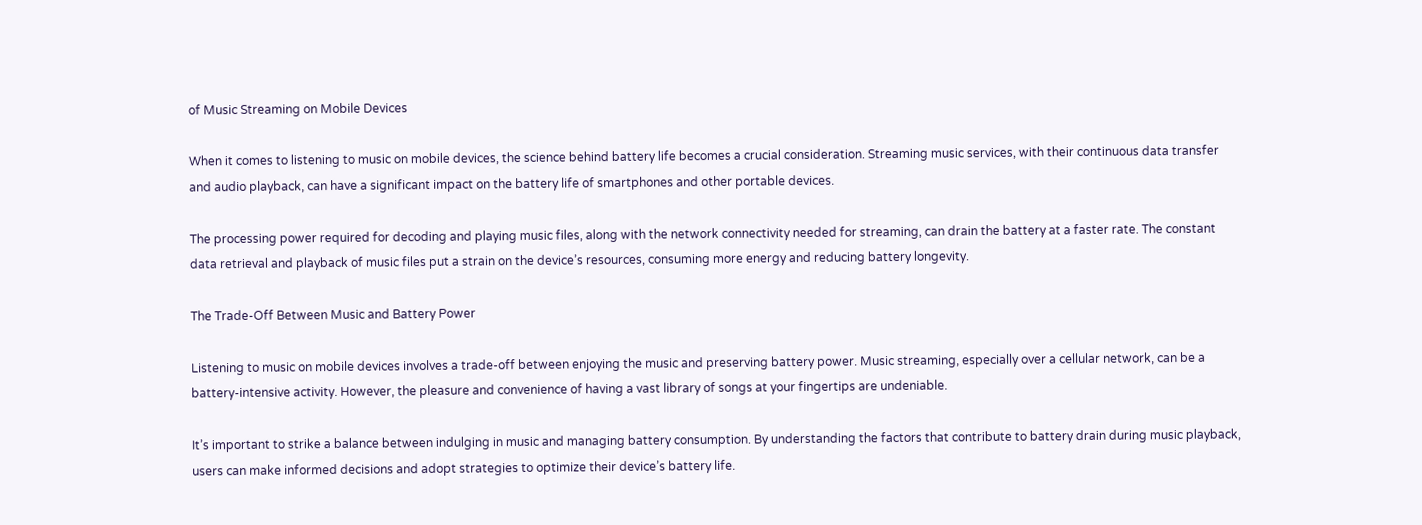of Music Streaming on Mobile Devices

When it comes to listening to music on mobile devices, the science behind battery life becomes a crucial consideration. Streaming music services, with their continuous data transfer and audio playback, can have a significant impact on the battery life of smartphones and other portable devices.

The processing power required for decoding and playing music files, along with the network connectivity needed for streaming, can drain the battery at a faster rate. The constant data retrieval and playback of music files put a strain on the device’s resources, consuming more energy and reducing battery longevity.

The Trade-Off Between Music and Battery Power

Listening to music on mobile devices involves a trade-off between enjoying the music and preserving battery power. Music streaming, especially over a cellular network, can be a battery-intensive activity. However, the pleasure and convenience of having a vast library of songs at your fingertips are undeniable.

It’s important to strike a balance between indulging in music and managing battery consumption. By understanding the factors that contribute to battery drain during music playback, users can make informed decisions and adopt strategies to optimize their device’s battery life.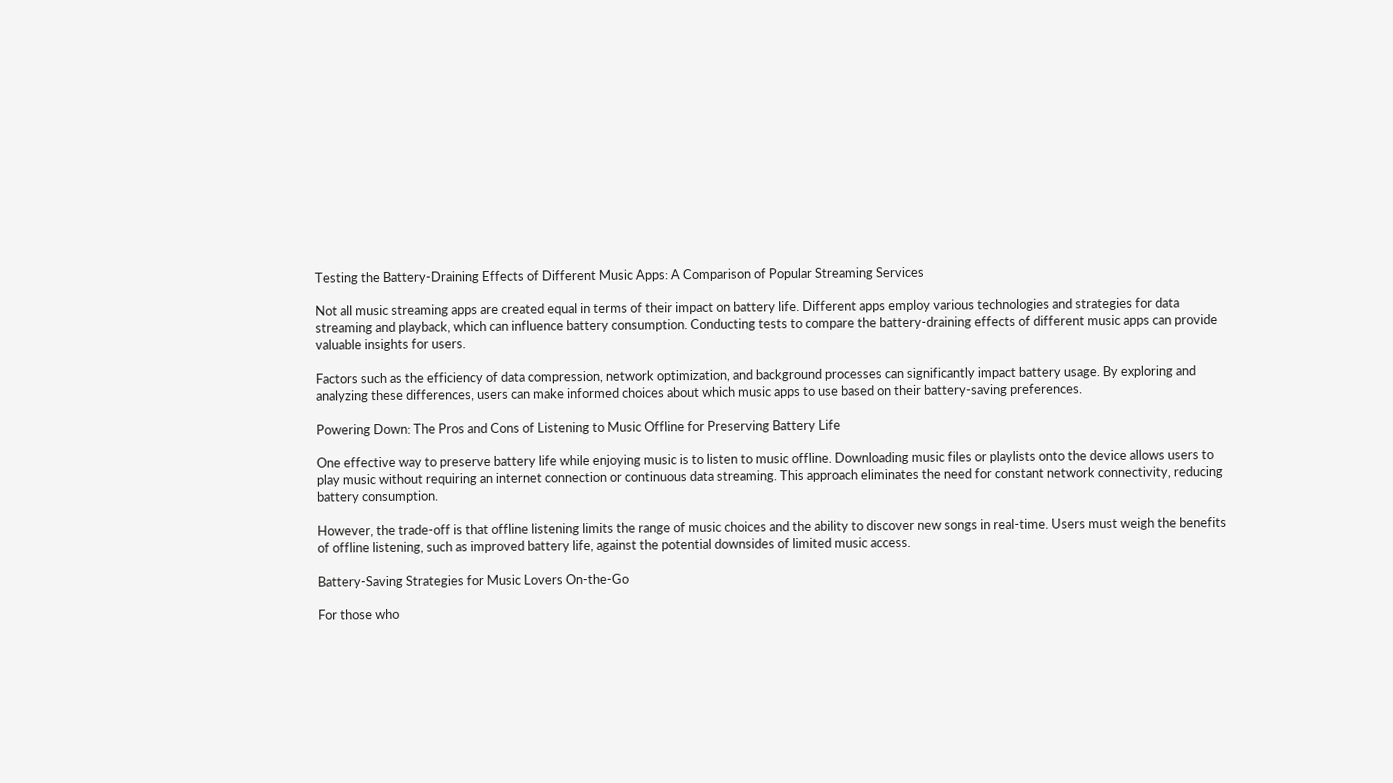Testing the Battery-Draining Effects of Different Music Apps: A Comparison of Popular Streaming Services

Not all music streaming apps are created equal in terms of their impact on battery life. Different apps employ various technologies and strategies for data streaming and playback, which can influence battery consumption. Conducting tests to compare the battery-draining effects of different music apps can provide valuable insights for users.

Factors such as the efficiency of data compression, network optimization, and background processes can significantly impact battery usage. By exploring and analyzing these differences, users can make informed choices about which music apps to use based on their battery-saving preferences.

Powering Down: The Pros and Cons of Listening to Music Offline for Preserving Battery Life

One effective way to preserve battery life while enjoying music is to listen to music offline. Downloading music files or playlists onto the device allows users to play music without requiring an internet connection or continuous data streaming. This approach eliminates the need for constant network connectivity, reducing battery consumption.

However, the trade-off is that offline listening limits the range of music choices and the ability to discover new songs in real-time. Users must weigh the benefits of offline listening, such as improved battery life, against the potential downsides of limited music access.

Battery-Saving Strategies for Music Lovers On-the-Go

For those who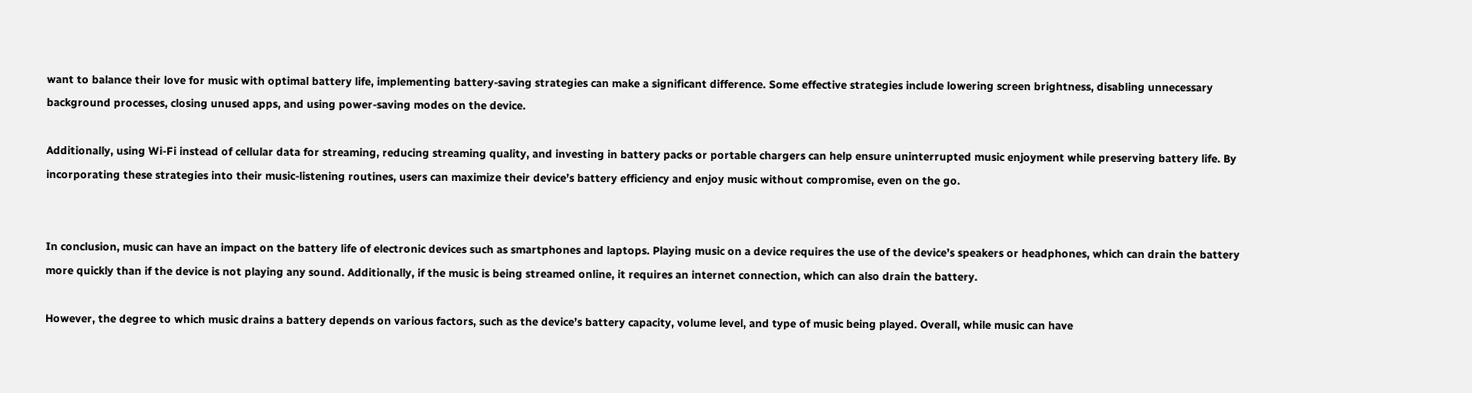want to balance their love for music with optimal battery life, implementing battery-saving strategies can make a significant difference. Some effective strategies include lowering screen brightness, disabling unnecessary background processes, closing unused apps, and using power-saving modes on the device.

Additionally, using Wi-Fi instead of cellular data for streaming, reducing streaming quality, and investing in battery packs or portable chargers can help ensure uninterrupted music enjoyment while preserving battery life. By incorporating these strategies into their music-listening routines, users can maximize their device’s battery efficiency and enjoy music without compromise, even on the go.


In conclusion, music can have an impact on the battery life of electronic devices such as smartphones and laptops. Playing music on a device requires the use of the device’s speakers or headphones, which can drain the battery more quickly than if the device is not playing any sound. Additionally, if the music is being streamed online, it requires an internet connection, which can also drain the battery.

However, the degree to which music drains a battery depends on various factors, such as the device’s battery capacity, volume level, and type of music being played. Overall, while music can have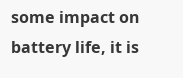some impact on battery life, it is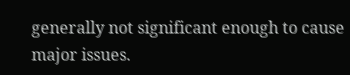generally not significant enough to cause major issues.